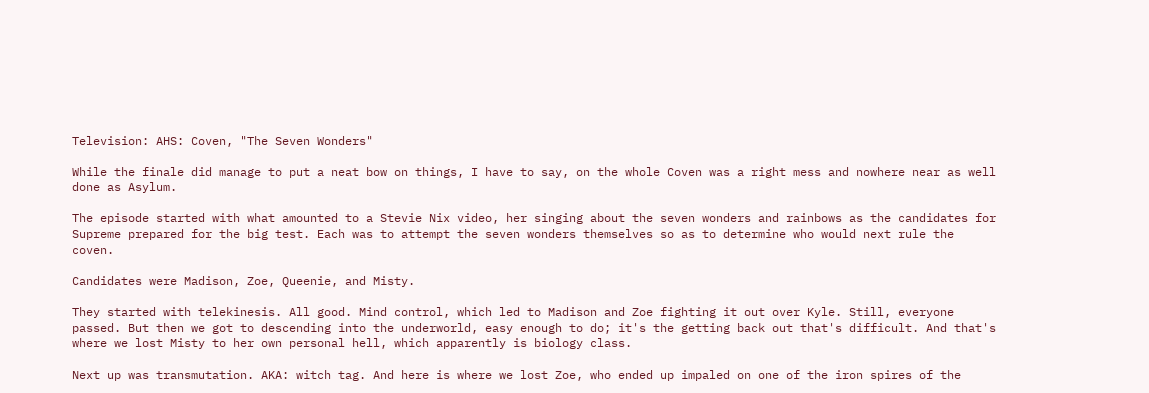Television: AHS: Coven, "The Seven Wonders"

While the finale did manage to put a neat bow on things, I have to say, on the whole Coven was a right mess and nowhere near as well done as Asylum.

The episode started with what amounted to a Stevie Nix video, her singing about the seven wonders and rainbows as the candidates for Supreme prepared for the big test. Each was to attempt the seven wonders themselves so as to determine who would next rule the coven.

Candidates were Madison, Zoe, Queenie, and Misty.

They started with telekinesis. All good. Mind control, which led to Madison and Zoe fighting it out over Kyle. Still, everyone passed. But then we got to descending into the underworld, easy enough to do; it's the getting back out that's difficult. And that's where we lost Misty to her own personal hell, which apparently is biology class.

Next up was transmutation. AKA: witch tag. And here is where we lost Zoe, who ended up impaled on one of the iron spires of the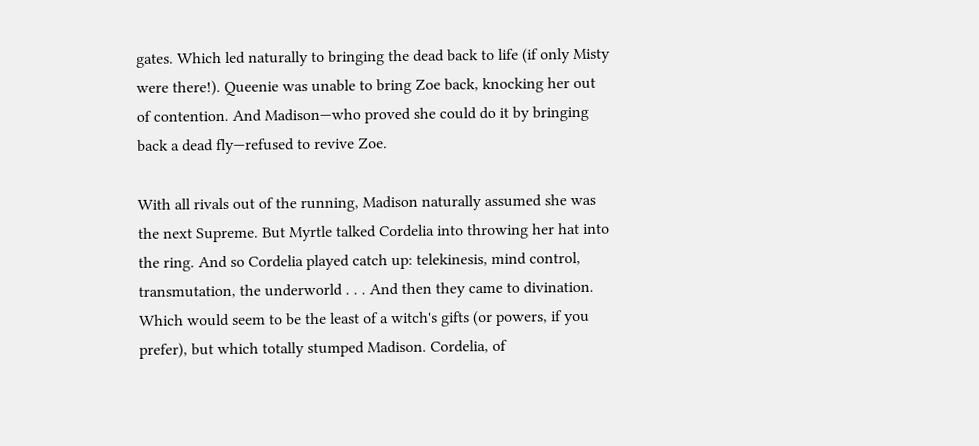gates. Which led naturally to bringing the dead back to life (if only Misty were there!). Queenie was unable to bring Zoe back, knocking her out of contention. And Madison—who proved she could do it by bringing back a dead fly—refused to revive Zoe.

With all rivals out of the running, Madison naturally assumed she was the next Supreme. But Myrtle talked Cordelia into throwing her hat into the ring. And so Cordelia played catch up: telekinesis, mind control, transmutation, the underworld . . . And then they came to divination. Which would seem to be the least of a witch's gifts (or powers, if you prefer), but which totally stumped Madison. Cordelia, of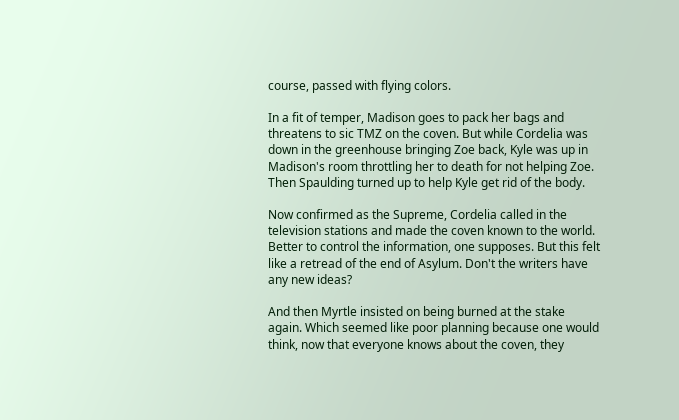course, passed with flying colors.

In a fit of temper, Madison goes to pack her bags and threatens to sic TMZ on the coven. But while Cordelia was down in the greenhouse bringing Zoe back, Kyle was up in Madison's room throttling her to death for not helping Zoe. Then Spaulding turned up to help Kyle get rid of the body.

Now confirmed as the Supreme, Cordelia called in the television stations and made the coven known to the world. Better to control the information, one supposes. But this felt like a retread of the end of Asylum. Don't the writers have any new ideas?

And then Myrtle insisted on being burned at the stake again. Which seemed like poor planning because one would think, now that everyone knows about the coven, they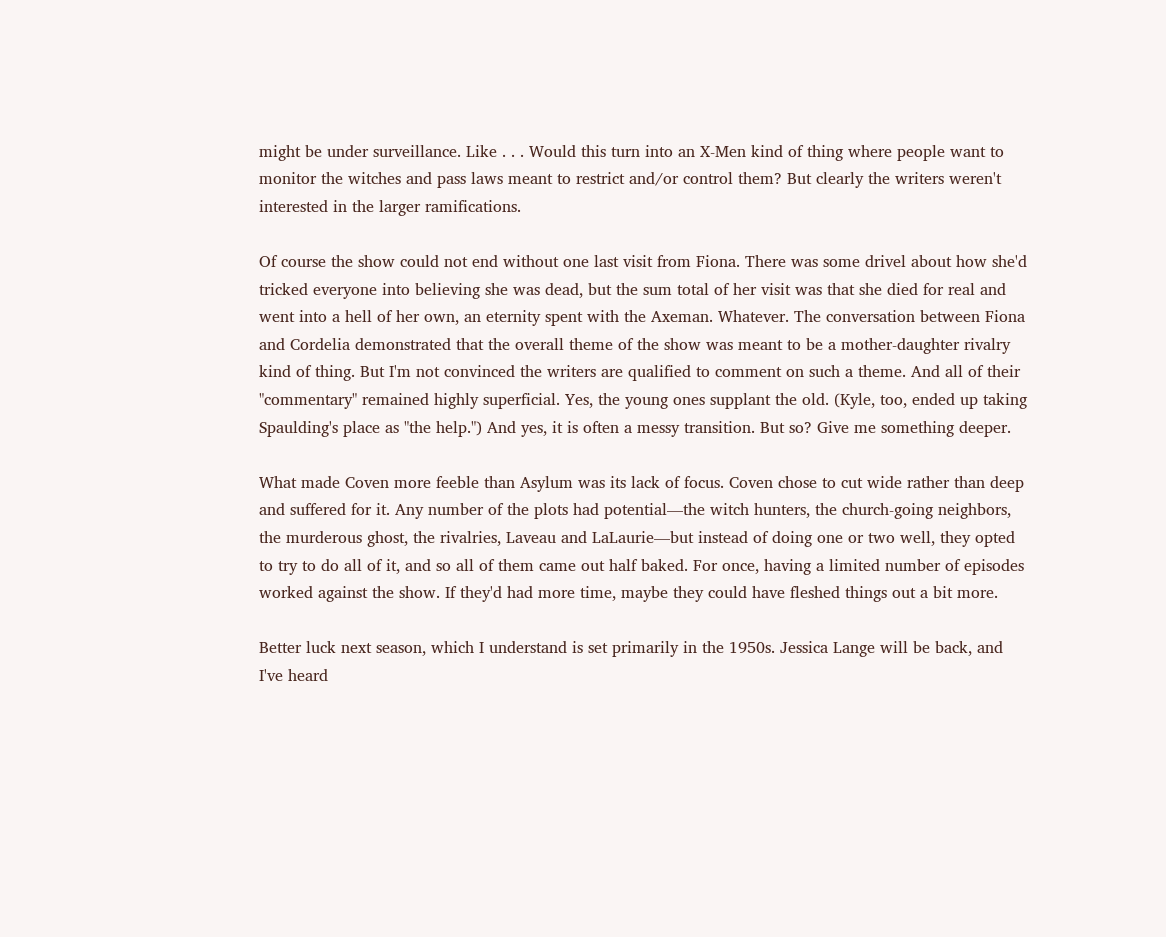might be under surveillance. Like . . . Would this turn into an X-Men kind of thing where people want to monitor the witches and pass laws meant to restrict and/or control them? But clearly the writers weren't interested in the larger ramifications.

Of course the show could not end without one last visit from Fiona. There was some drivel about how she'd tricked everyone into believing she was dead, but the sum total of her visit was that she died for real and went into a hell of her own, an eternity spent with the Axeman. Whatever. The conversation between Fiona and Cordelia demonstrated that the overall theme of the show was meant to be a mother-daughter rivalry kind of thing. But I'm not convinced the writers are qualified to comment on such a theme. And all of their "commentary" remained highly superficial. Yes, the young ones supplant the old. (Kyle, too, ended up taking Spaulding's place as "the help.") And yes, it is often a messy transition. But so? Give me something deeper.

What made Coven more feeble than Asylum was its lack of focus. Coven chose to cut wide rather than deep and suffered for it. Any number of the plots had potential—the witch hunters, the church-going neighbors, the murderous ghost, the rivalries, Laveau and LaLaurie—but instead of doing one or two well, they opted to try to do all of it, and so all of them came out half baked. For once, having a limited number of episodes worked against the show. If they'd had more time, maybe they could have fleshed things out a bit more.

Better luck next season, which I understand is set primarily in the 1950s. Jessica Lange will be back, and I've heard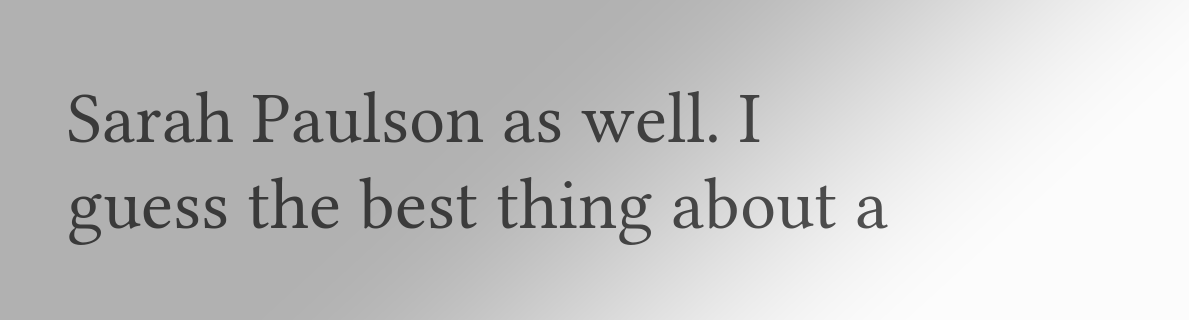Sarah Paulson as well. I guess the best thing about a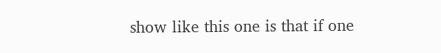show like this one is that if one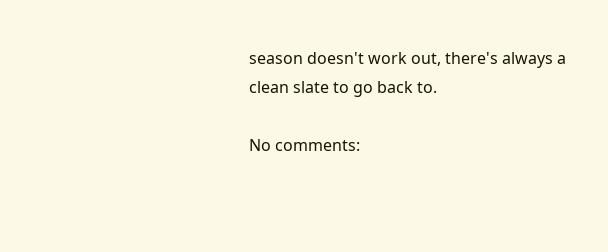season doesn't work out, there's always a clean slate to go back to.

No comments: